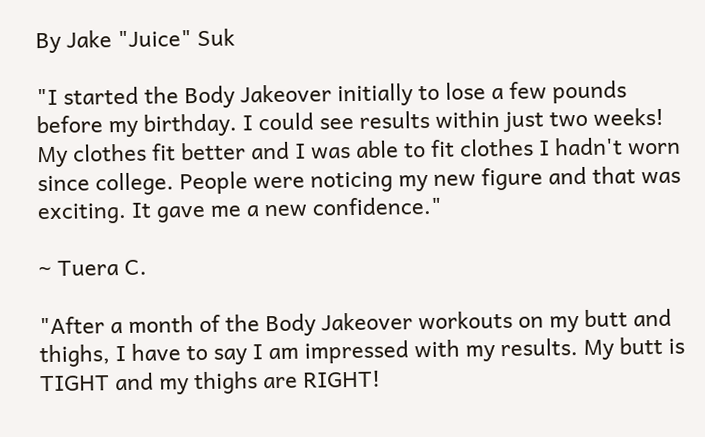By Jake "Juice" Suk

"I started the Body Jakeover initially to lose a few pounds before my birthday. I could see results within just two weeks! My clothes fit better and I was able to fit clothes I hadn't worn since college. People were noticing my new figure and that was exciting. It gave me a new confidence."

~ Tuera C.

"After a month of the Body Jakeover workouts on my butt and thighs, I have to say I am impressed with my results. My butt is TIGHT and my thighs are RIGHT!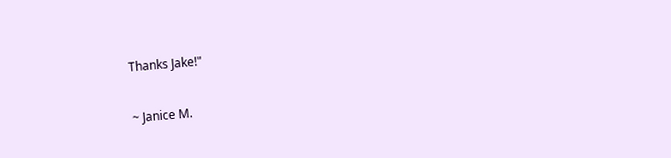Thanks Jake!"

~ Janice M.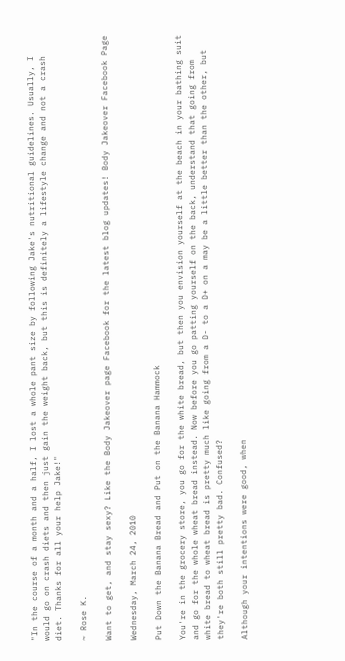"In the course of a month and a half, I lost a whole pant size by following Jake's nutritional guidelines. Usually, I would go on crash diets and then just gain the weight back, but this is definitely a lifestyle change and not a crash diet. Thanks for all your help Jake!"

~ Rose K.

Want to get, and stay sexy? Like the Body Jakeover page Facebook for the latest blog updates! Body Jakeover Facebook Page

Wednesday, March 24, 2010

Put Down the Banana Bread and Put on the Banana Hammock

You're in the grocery store, you go for the white bread, but then you envision yourself at the beach in your bathing suit and go for the whole wheat bread instead. Now before you go patting yourself on the back, understand that going from white bread to wheat bread is pretty much like going from a D- to a D+ on a may be a little better than the other, but they're both still pretty bad. Confused?

Although your intentions were good, when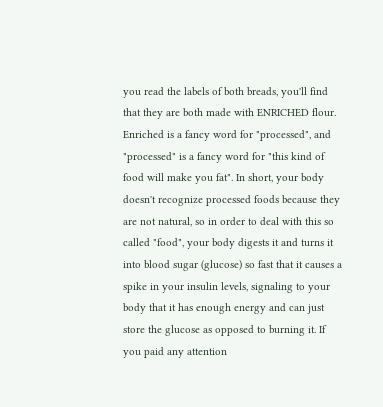you read the labels of both breads, you'll find that they are both made with ENRICHED flour. Enriched is a fancy word for "processed", and "processed" is a fancy word for "this kind of food will make you fat". In short, your body doesn't recognize processed foods because they are not natural, so in order to deal with this so called "food", your body digests it and turns it into blood sugar (glucose) so fast that it causes a spike in your insulin levels, signaling to your body that it has enough energy and can just store the glucose as opposed to burning it. If you paid any attention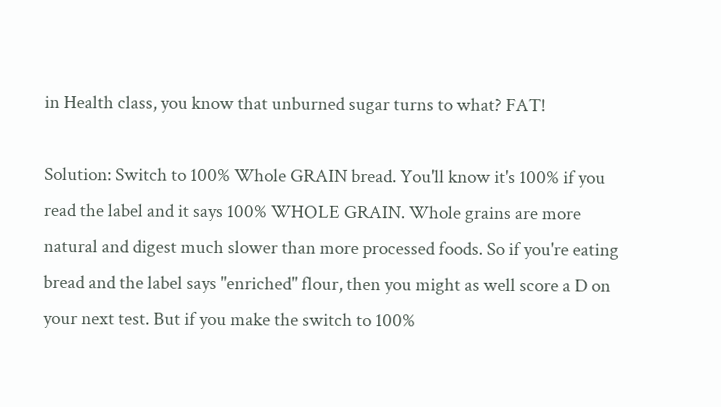in Health class, you know that unburned sugar turns to what? FAT!

Solution: Switch to 100% Whole GRAIN bread. You'll know it's 100% if you read the label and it says 100% WHOLE GRAIN. Whole grains are more natural and digest much slower than more processed foods. So if you're eating bread and the label says "enriched" flour, then you might as well score a D on your next test. But if you make the switch to 100%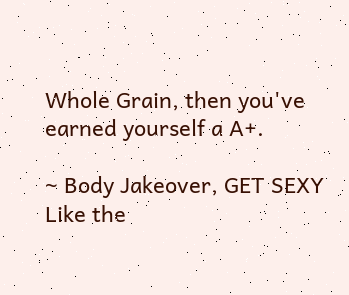Whole Grain, then you've earned yourself a A+.

~ Body Jakeover, GET SEXY
Like the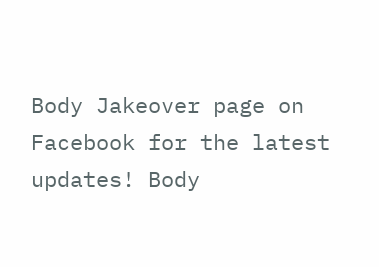Body Jakeover page on Facebook for the latest updates! Body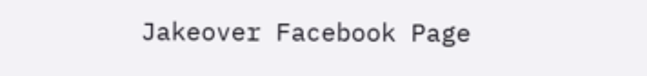Jakeover Facebook Page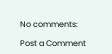No comments:

Post a Comment